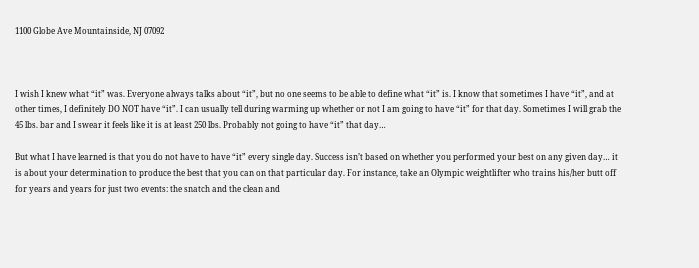1100 Globe Ave Mountainside, NJ 07092



I wish I knew what “it” was. Everyone always talks about “it”, but no one seems to be able to define what “it” is. I know that sometimes I have “it”, and at other times, I definitely DO NOT have “it”. I can usually tell during warming up whether or not I am going to have “it” for that day. Sometimes I will grab the 45 lbs. bar and I swear it feels like it is at least 250 lbs. Probably not going to have “it” that day…

But what I have learned is that you do not have to have “it” every single day. Success isn’t based on whether you performed your best on any given day… it is about your determination to produce the best that you can on that particular day. For instance, take an Olympic weightlifter who trains his/her butt off for years and years for just two events: the snatch and the clean and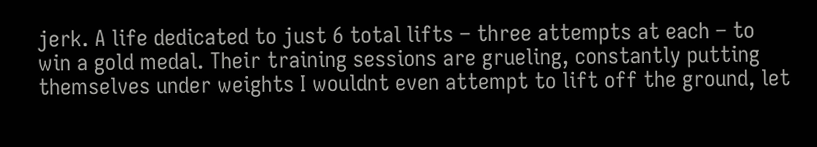jerk. A life dedicated to just 6 total lifts – three attempts at each – to win a gold medal. Their training sessions are grueling, constantly putting themselves under weights I wouldnt even attempt to lift off the ground, let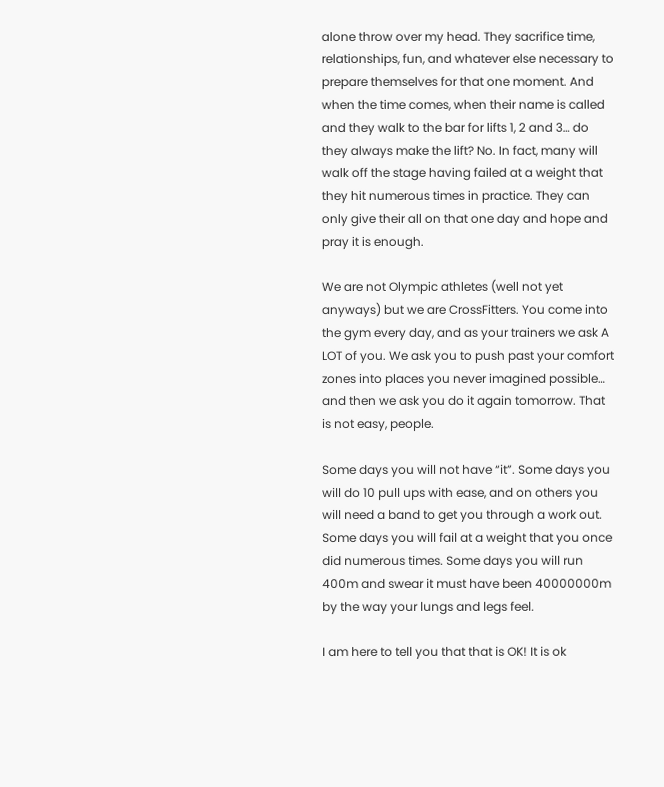alone throw over my head. They sacrifice time, relationships, fun, and whatever else necessary to prepare themselves for that one moment. And when the time comes, when their name is called and they walk to the bar for lifts 1, 2 and 3… do they always make the lift? No. In fact, many will walk off the stage having failed at a weight that they hit numerous times in practice. They can only give their all on that one day and hope and pray it is enough.

We are not Olympic athletes (well not yet anyways) but we are CrossFitters. You come into the gym every day, and as your trainers we ask A LOT of you. We ask you to push past your comfort zones into places you never imagined possible… and then we ask you do it again tomorrow. That is not easy, people.

Some days you will not have “it”. Some days you will do 10 pull ups with ease, and on others you will need a band to get you through a work out. Some days you will fail at a weight that you once did numerous times. Some days you will run 400m and swear it must have been 40000000m by the way your lungs and legs feel.

I am here to tell you that that is OK! It is ok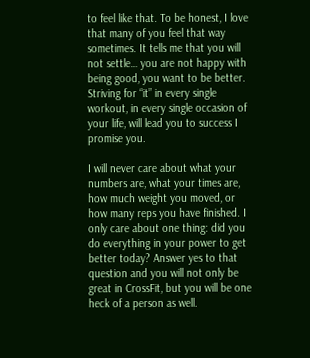to feel like that. To be honest, I love that many of you feel that way sometimes. It tells me that you will not settle… you are not happy with being good, you want to be better. Striving for “it” in every single workout, in every single occasion of your life, will lead you to success I promise you.

I will never care about what your numbers are, what your times are, how much weight you moved, or how many reps you have finished. I only care about one thing: did you do everything in your power to get better today? Answer yes to that question and you will not only be great in CrossFit, but you will be one heck of a person as well.